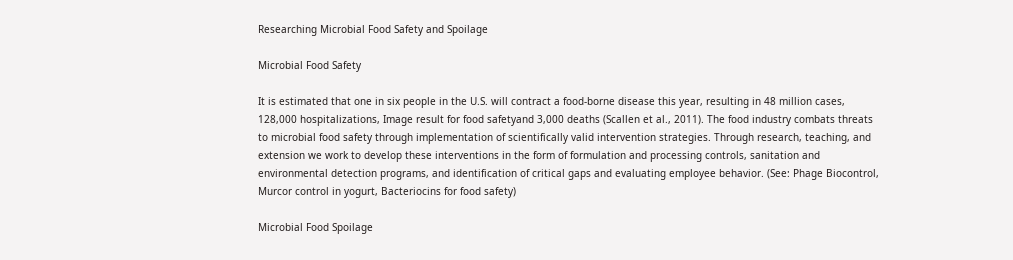Researching Microbial Food Safety and Spoilage

Microbial Food Safety

It is estimated that one in six people in the U.S. will contract a food-borne disease this year, resulting in 48 million cases, 128,000 hospitalizations, Image result for food safetyand 3,000 deaths (Scallen et al., 2011). The food industry combats threats to microbial food safety through implementation of scientifically valid intervention strategies. Through research, teaching, and extension we work to develop these interventions in the form of formulation and processing controls, sanitation and environmental detection programs, and identification of critical gaps and evaluating employee behavior. (See: Phage Biocontrol, Murcor control in yogurt, Bacteriocins for food safety)

Microbial Food Spoilage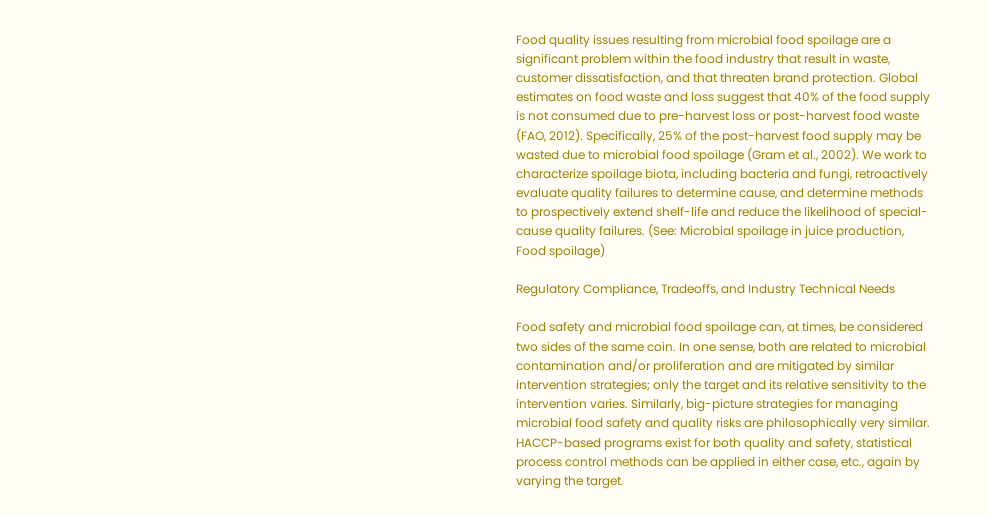Food quality issues resulting from microbial food spoilage are a significant problem within the food industry that result in waste, customer dissatisfaction, and that threaten brand protection. Global estimates on food waste and loss suggest that 40% of the food supply is not consumed due to pre-harvest loss or post-harvest food waste (FAO, 2012). Specifically, 25% of the post-harvest food supply may be wasted due to microbial food spoilage (Gram et al., 2002). We work to characterize spoilage biota, including bacteria and fungi, retroactively evaluate quality failures to determine cause, and determine methods to prospectively extend shelf-life and reduce the likelihood of special-cause quality failures. (See: Microbial spoilage in juice production, Food spoilage)

Regulatory Compliance, Tradeoffs, and Industry Technical Needs

Food safety and microbial food spoilage can, at times, be considered two sides of the same coin. In one sense, both are related to microbial contamination and/or proliferation and are mitigated by similar intervention strategies; only the target and its relative sensitivity to the intervention varies. Similarly, big-picture strategies for managing microbial food safety and quality risks are philosophically very similar. HACCP-based programs exist for both quality and safety, statistical process control methods can be applied in either case, etc., again by varying the target.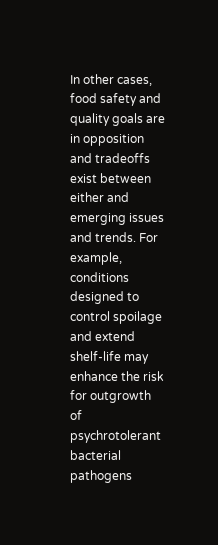In other cases, food safety and quality goals are in opposition and tradeoffs exist between either and emerging issues and trends. For example, conditions designed to control spoilage and extend shelf-life may enhance the risk for outgrowth of psychrotolerant bacterial pathogens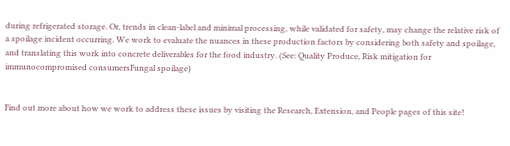during refrigerated storage. Or, trends in clean-label and minimal processing, while validated for safety, may change the relative risk of a spoilage incident occurring. We work to evaluate the nuances in these production factors by considering both safety and spoilage, and translating this work into concrete deliverables for the food industry. (See: Quality Produce, Risk mitigation for immunocompromised consumersFungal spoilage)


Find out more about how we work to address these issues by visiting the Research, Extension, and People pages of this site!